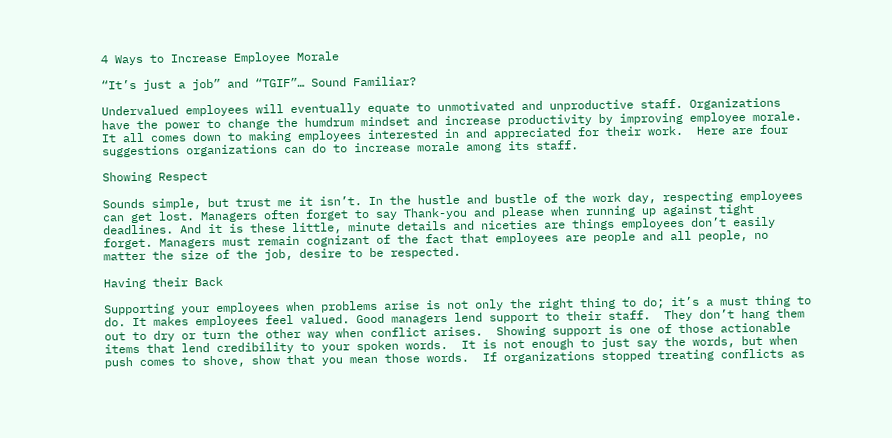4 Ways to Increase Employee Morale

“It’s just a job” and “TGIF”… Sound Familiar?

Undervalued employees will eventually equate to unmotivated and unproductive staff. Organizations have the power to change the humdrum mindset and increase productivity by improving employee morale. It all comes down to making employees interested in and appreciated for their work.  Here are four suggestions organizations can do to increase morale among its staff.

Showing Respect

Sounds simple, but trust me it isn’t. In the hustle and bustle of the work day, respecting employees can get lost. Managers often forget to say Thank-you and please when running up against tight deadlines. And it is these little, minute details and niceties are things employees don’t easily forget. Managers must remain cognizant of the fact that employees are people and all people, no matter the size of the job, desire to be respected.

Having their Back

Supporting your employees when problems arise is not only the right thing to do; it’s a must thing to do. It makes employees feel valued. Good managers lend support to their staff.  They don’t hang them out to dry or turn the other way when conflict arises.  Showing support is one of those actionable items that lend credibility to your spoken words.  It is not enough to just say the words, but when push comes to shove, show that you mean those words.  If organizations stopped treating conflicts as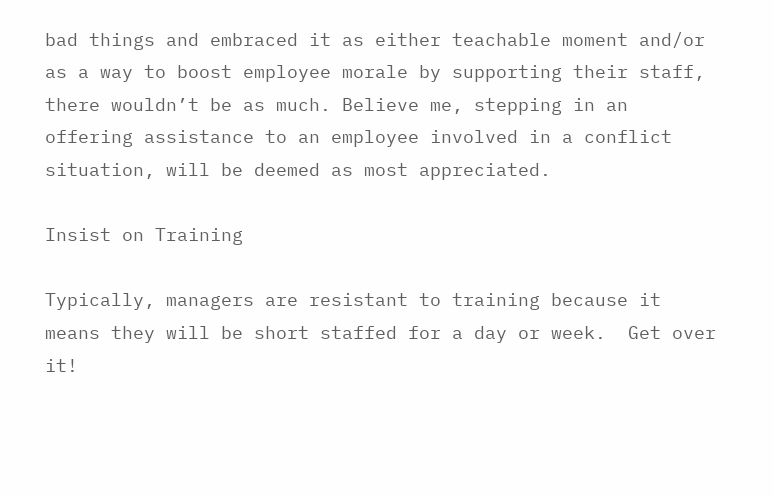bad things and embraced it as either teachable moment and/or as a way to boost employee morale by supporting their staff, there wouldn’t be as much. Believe me, stepping in an offering assistance to an employee involved in a conflict situation, will be deemed as most appreciated.

Insist on Training

Typically, managers are resistant to training because it means they will be short staffed for a day or week.  Get over it!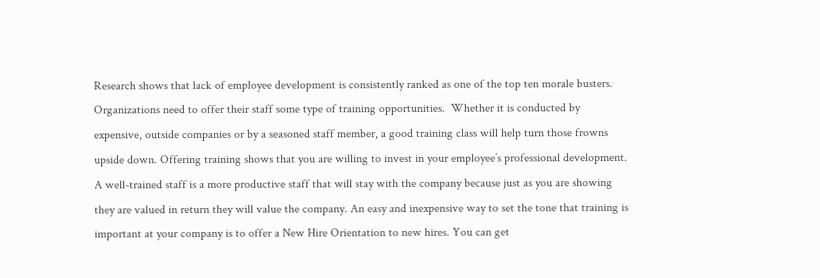Research shows that lack of employee development is consistently ranked as one of the top ten morale busters.  Organizations need to offer their staff some type of training opportunities.  Whether it is conducted by expensive, outside companies or by a seasoned staff member, a good training class will help turn those frowns upside down. Offering training shows that you are willing to invest in your employee’s professional development. A well-trained staff is a more productive staff that will stay with the company because just as you are showing they are valued in return they will value the company. An easy and inexpensive way to set the tone that training is important at your company is to offer a New Hire Orientation to new hires. You can get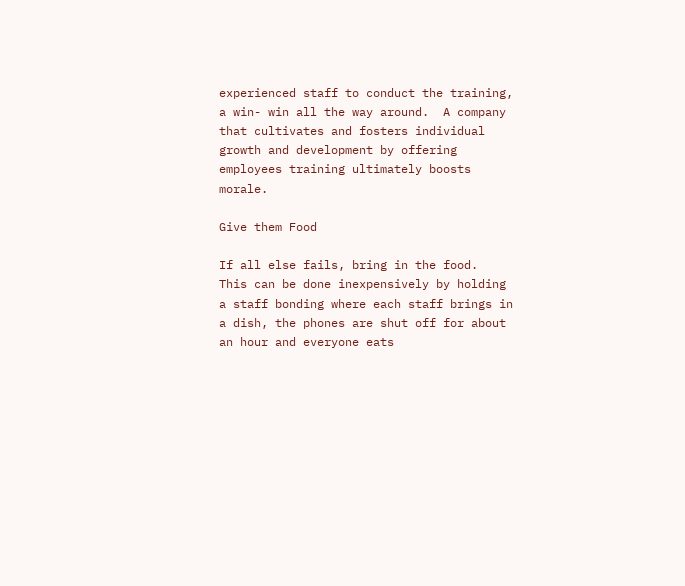experienced staff to conduct the training, a win- win all the way around.  A company that cultivates and fosters individual growth and development by offering employees training ultimately boosts morale.

Give them Food

If all else fails, bring in the food.  This can be done inexpensively by holding a staff bonding where each staff brings in a dish, the phones are shut off for about an hour and everyone eats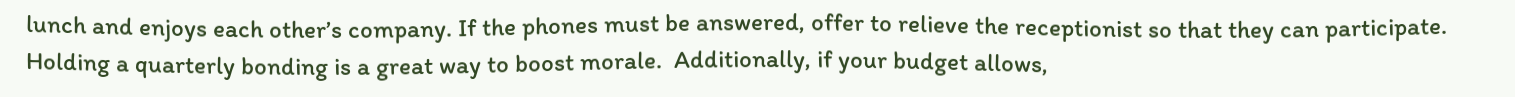lunch and enjoys each other’s company. If the phones must be answered, offer to relieve the receptionist so that they can participate.  Holding a quarterly bonding is a great way to boost morale.  Additionally, if your budget allows,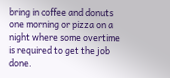bring in coffee and donuts one morning or pizza on a night where some overtime is required to get the job done.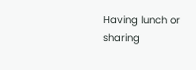Having lunch or sharing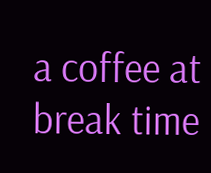a coffee at break time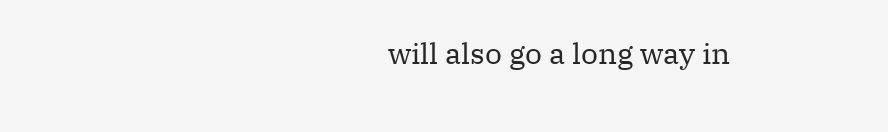will also go a long way in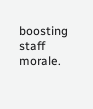boosting staff morale.